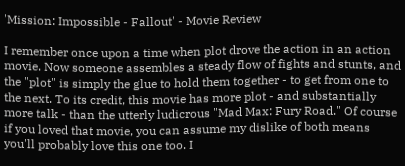'Mission: Impossible - Fallout' - Movie Review

I remember once upon a time when plot drove the action in an action movie. Now someone assembles a steady flow of fights and stunts, and the "plot" is simply the glue to hold them together - to get from one to the next. To its credit, this movie has more plot - and substantially more talk - than the utterly ludicrous "Mad Max: Fury Road." Of course if you loved that movie, you can assume my dislike of both means you'll probably love this one too. I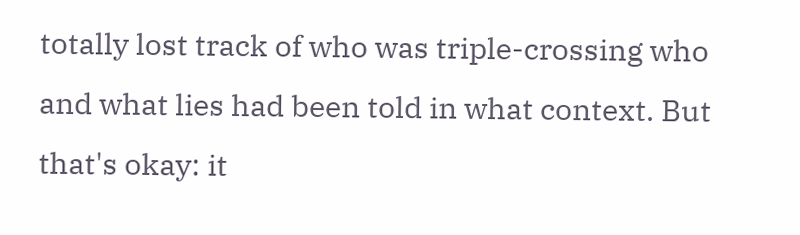totally lost track of who was triple-crossing who and what lies had been told in what context. But that's okay: it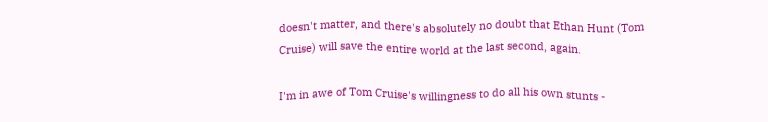doesn't matter, and there's absolutely no doubt that Ethan Hunt (Tom Cruise) will save the entire world at the last second, again.

I'm in awe of Tom Cruise's willingness to do all his own stunts -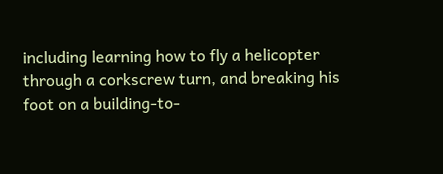including learning how to fly a helicopter through a corkscrew turn, and breaking his foot on a building-to-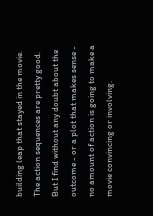building leap that stayed in the movie. The action sequences are pretty good. But I find without any doubt about the outcome - or a plot that makes sense - no amount of action is going to make a movie convincing or involving.